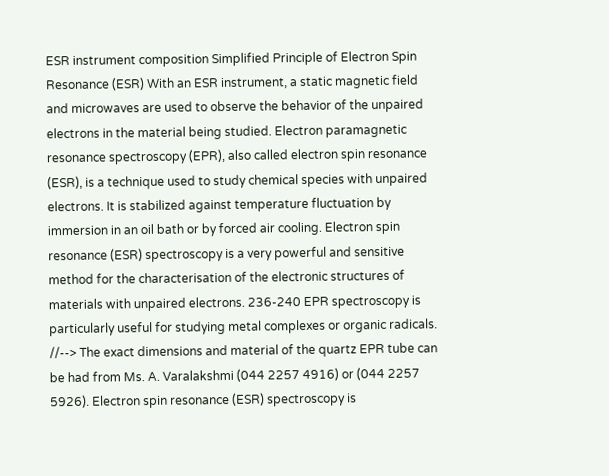ESR instrument composition Simplified Principle of Electron Spin Resonance (ESR) With an ESR instrument, a static magnetic field and microwaves are used to observe the behavior of the unpaired electrons in the material being studied. Electron paramagnetic resonance spectroscopy (EPR), also called electron spin resonance (ESR), is a technique used to study chemical species with unpaired electrons. It is stabilized against temperature fluctuation by immersion in an oil bath or by forced air cooling. Electron spin resonance (ESR) spectroscopy is a very powerful and sensitive method for the characterisation of the electronic structures of materials with unpaired electrons. 236-240 EPR spectroscopy is particularly useful for studying metal complexes or organic radicals. //--> The exact dimensions and material of the quartz EPR tube can be had from Ms. A. Varalakshmi (044 2257 4916) or (044 2257 5926). Electron spin resonance (ESR) spectroscopy is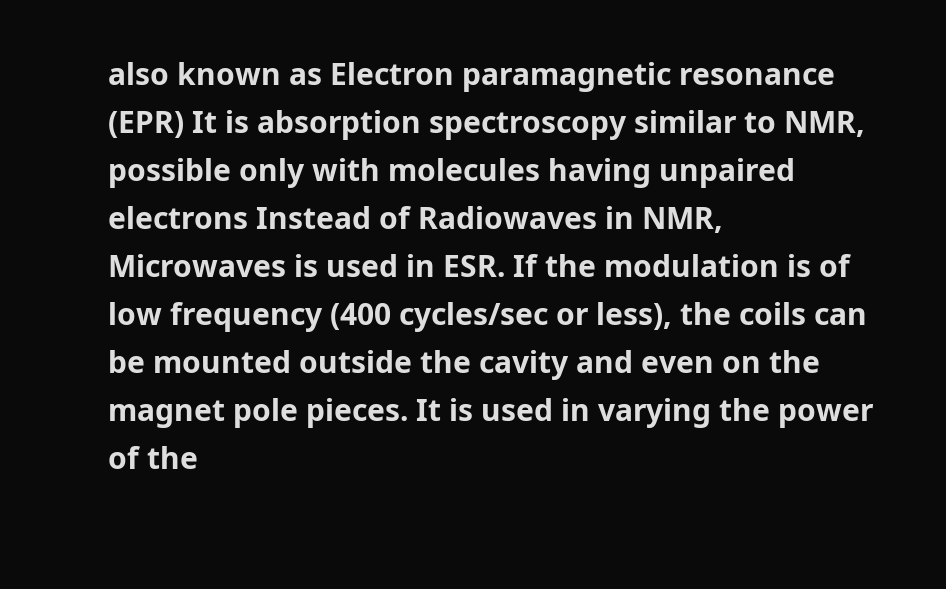also known as Electron paramagnetic resonance (EPR) It is absorption spectroscopy similar to NMR, possible only with molecules having unpaired electrons Instead of Radiowaves in NMR, Microwaves is used in ESR. If the modulation is of low frequency (400 cycles/sec or less), the coils can be mounted outside the cavity and even on the magnet pole pieces. It is used in varying the power of the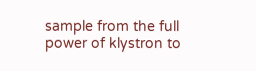sample from the full power of klystron to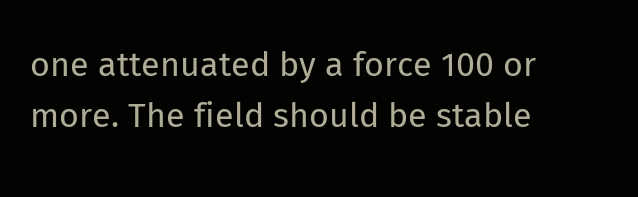one attenuated by a force 100 or more. The field should be stable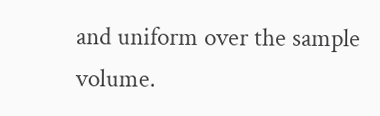and uniform over the sample volume.